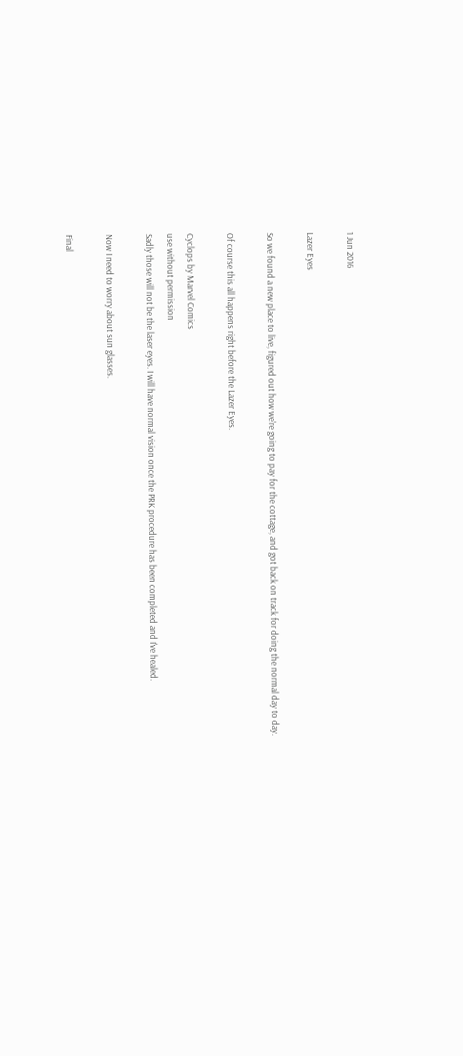1 Jun 2016

Lazer Eyes

So we found a new place to live, figured out how we're going to pay for the cottage, and got back on track for doing the normal day to day.

Of course this all happens right before the Lazer Eyes.

Cyclops by Marvel Comics
use without permission
Sadly those will not be the laser eyes. I will have normal vision once the PRK procedure has been completed and I've healed.

Now I need to worry about sun glasses.

Final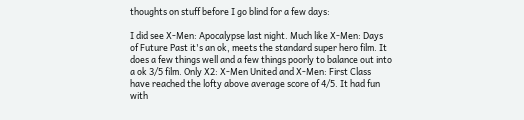thoughts on stuff before I go blind for a few days:

I did see X-Men: Apocalypse last night. Much like X-Men: Days of Future Past it's an ok, meets the standard super hero film. It does a few things well and a few things poorly to balance out into a ok 3/5 film. Only X2: X-Men United and X-Men: First Class have reached the lofty above average score of 4/5. It had fun with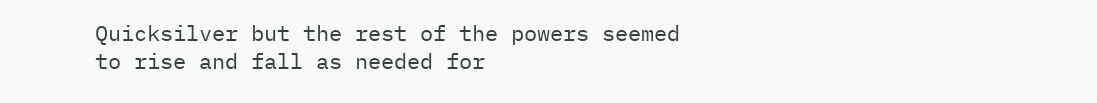Quicksilver but the rest of the powers seemed to rise and fall as needed for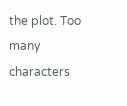the plot. Too many characters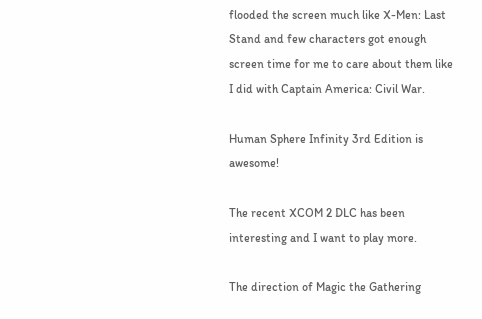flooded the screen much like X-Men: Last Stand and few characters got enough screen time for me to care about them like I did with Captain America: Civil War.

Human Sphere Infinity 3rd Edition is awesome!

The recent XCOM 2 DLC has been interesting and I want to play more.

The direction of Magic the Gathering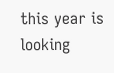this year is looking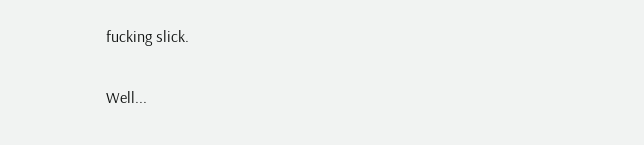fucking slick.

Well...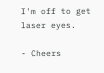I'm off to get laser eyes.

- Cheers